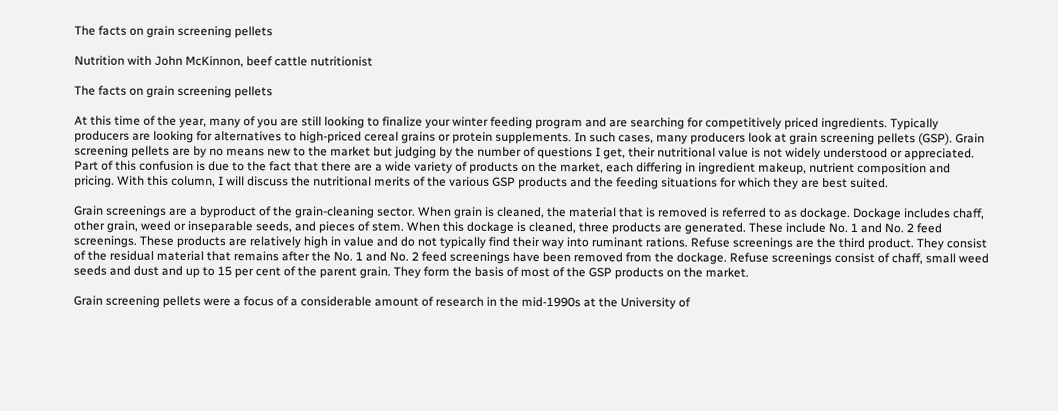The facts on grain screening pellets

Nutrition with John McKinnon, beef cattle nutritionist

The facts on grain screening pellets

At this time of the year, many of you are still looking to finalize your winter feeding program and are searching for competitively priced ingredients. Typically producers are looking for alternatives to high-priced cereal grains or protein supplements. In such cases, many producers look at grain screening pellets (GSP). Grain screening pellets are by no means new to the market but judging by the number of questions I get, their nutritional value is not widely understood or appreciated. Part of this confusion is due to the fact that there are a wide variety of products on the market, each differing in ingredient makeup, nutrient composition and pricing. With this column, I will discuss the nutritional merits of the various GSP products and the feeding situations for which they are best suited.

Grain screenings are a byproduct of the grain-cleaning sector. When grain is cleaned, the material that is removed is referred to as dockage. Dockage includes chaff, other grain, weed or inseparable seeds, and pieces of stem. When this dockage is cleaned, three products are generated. These include No. 1 and No. 2 feed screenings. These products are relatively high in value and do not typically find their way into ruminant rations. Refuse screenings are the third product. They consist of the residual material that remains after the No. 1 and No. 2 feed screenings have been removed from the dockage. Refuse screenings consist of chaff, small weed seeds and dust and up to 15 per cent of the parent grain. They form the basis of most of the GSP products on the market.

Grain screening pellets were a focus of a considerable amount of research in the mid-1990s at the University of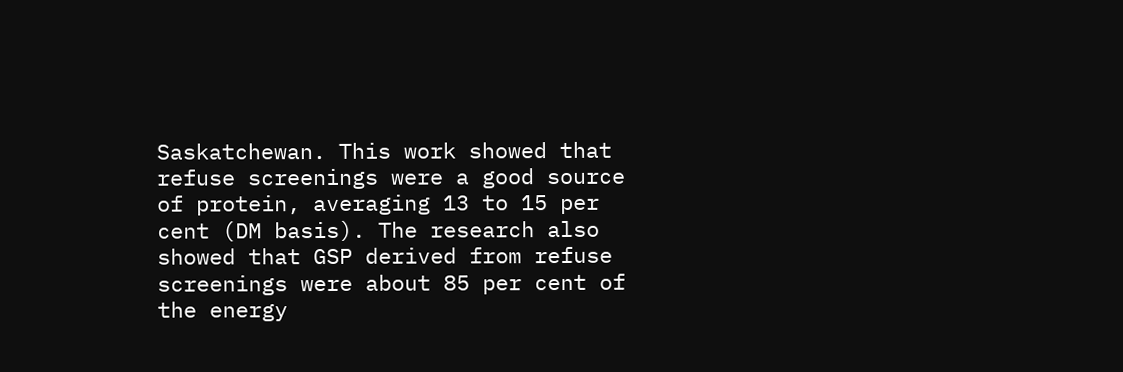Saskatchewan. This work showed that refuse screenings were a good source of protein, averaging 13 to 15 per cent (DM basis). The research also showed that GSP derived from refuse screenings were about 85 per cent of the energy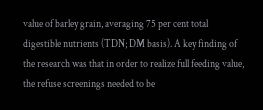value of barley grain, averaging 75 per cent total digestible nutrients (TDN; DM basis). A key finding of the research was that in order to realize full feeding value, the refuse screenings needed to be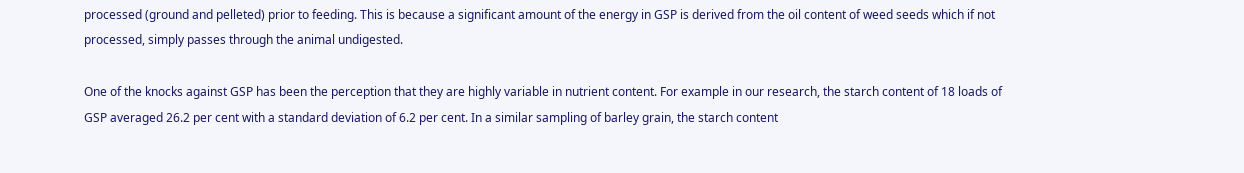processed (ground and pelleted) prior to feeding. This is because a significant amount of the energy in GSP is derived from the oil content of weed seeds which if not processed, simply passes through the animal undigested.

One of the knocks against GSP has been the perception that they are highly variable in nutrient content. For example in our research, the starch content of 18 loads of GSP averaged 26.2 per cent with a standard deviation of 6.2 per cent. In a similar sampling of barley grain, the starch content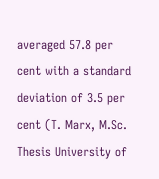averaged 57.8 per cent with a standard deviation of 3.5 per cent (T. Marx, M.Sc. Thesis University of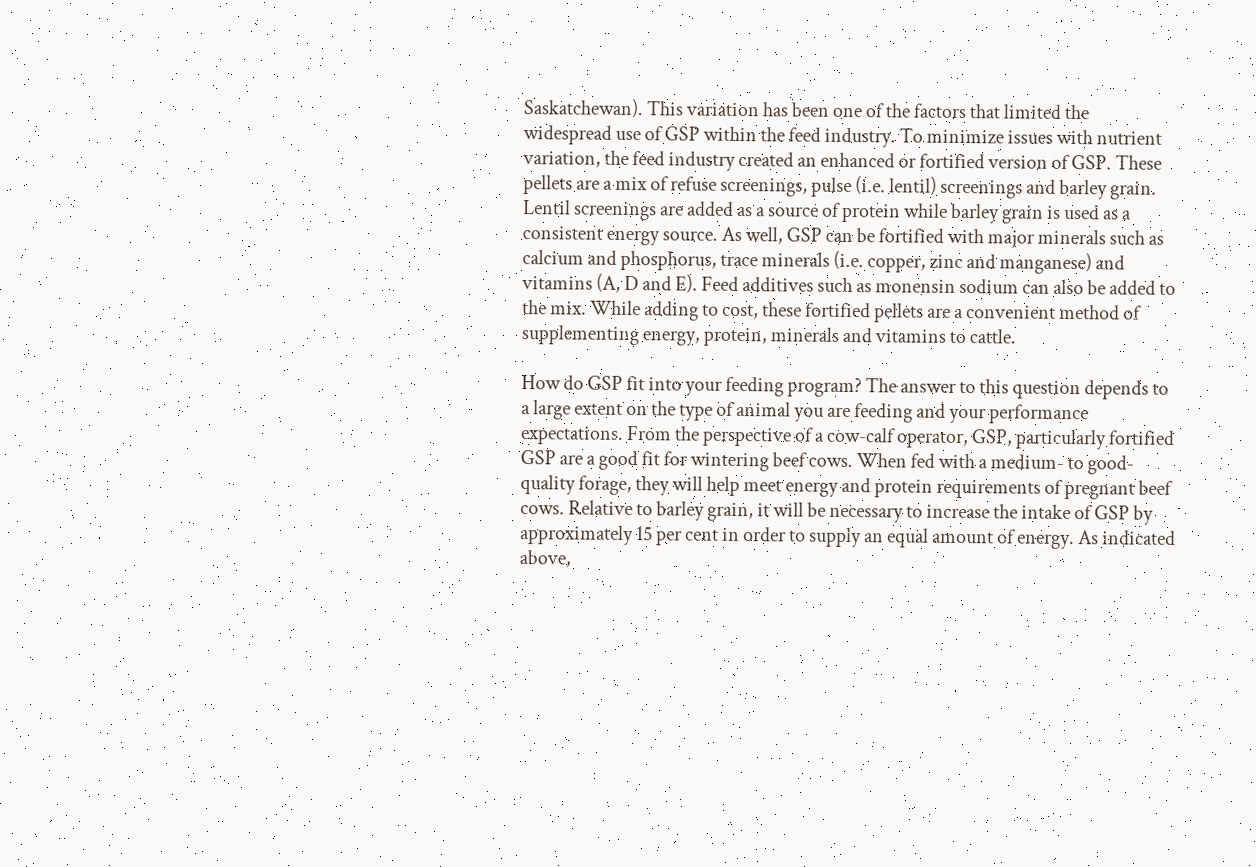Saskatchewan). This variation has been one of the factors that limited the widespread use of GSP within the feed industry. To minimize issues with nutrient variation, the feed industry created an enhanced or fortified version of GSP. These pellets are a mix of refuse screenings, pulse (i.e. lentil) screenings and barley grain. Lentil screenings are added as a source of protein while barley grain is used as a consistent energy source. As well, GSP can be fortified with major minerals such as calcium and phosphorus, trace minerals (i.e. copper, zinc and manganese) and vitamins (A, D and E). Feed additives such as monensin sodium can also be added to the mix. While adding to cost, these fortified pellets are a convenient method of supplementing energy, protein, minerals and vitamins to cattle.

How do GSP fit into your feeding program? The answer to this question depends to a large extent on the type of animal you are feeding and your performance expectations. From the perspective of a cow-calf operator, GSP, particularly fortified GSP are a good fit for wintering beef cows. When fed with a medium- to good-quality forage, they will help meet energy and protein requirements of pregnant beef cows. Relative to barley grain, it will be necessary to increase the intake of GSP by approximately 15 per cent in order to supply an equal amount of energy. As indicated above,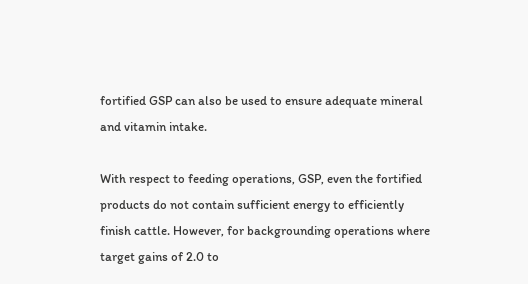fortified GSP can also be used to ensure adequate mineral and vitamin intake.

With respect to feeding operations, GSP, even the fortified products do not contain sufficient energy to efficiently finish cattle. However, for backgrounding operations where target gains of 2.0 to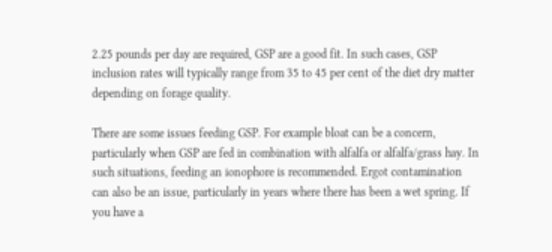2.25 pounds per day are required, GSP are a good fit. In such cases, GSP inclusion rates will typically range from 35 to 45 per cent of the diet dry matter depending on forage quality.

There are some issues feeding GSP. For example bloat can be a concern, particularly when GSP are fed in combination with alfalfa or alfalfa/grass hay. In such situations, feeding an ionophore is recommended. Ergot contamination can also be an issue, particularly in years where there has been a wet spring. If you have a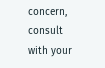concern, consult with your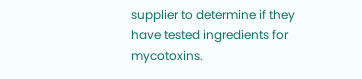supplier to determine if they have tested ingredients for mycotoxins.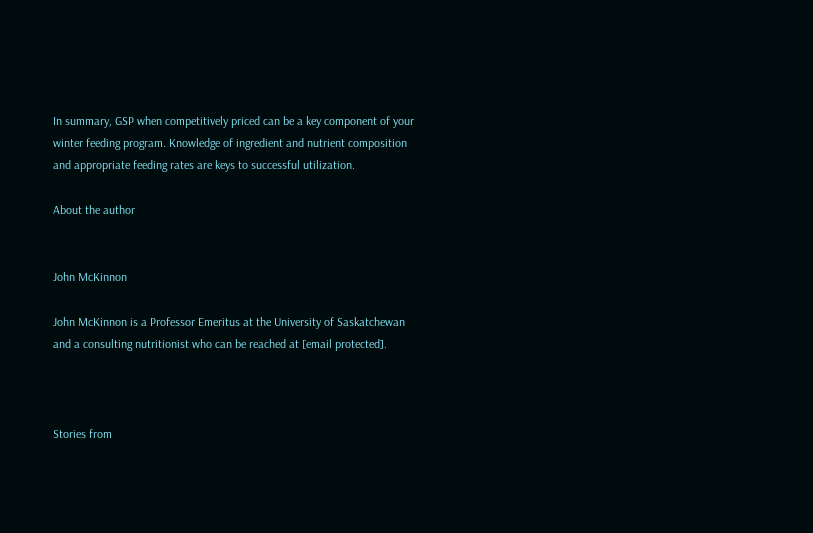In summary, GSP when competitively priced can be a key component of your winter feeding program. Knowledge of ingredient and nutrient composition and appropriate feeding rates are keys to successful utilization.

About the author


John McKinnon

John McKinnon is a Professor Emeritus at the University of Saskatchewan and a consulting nutritionist who can be reached at [email protected].



Stories from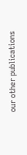our other publications